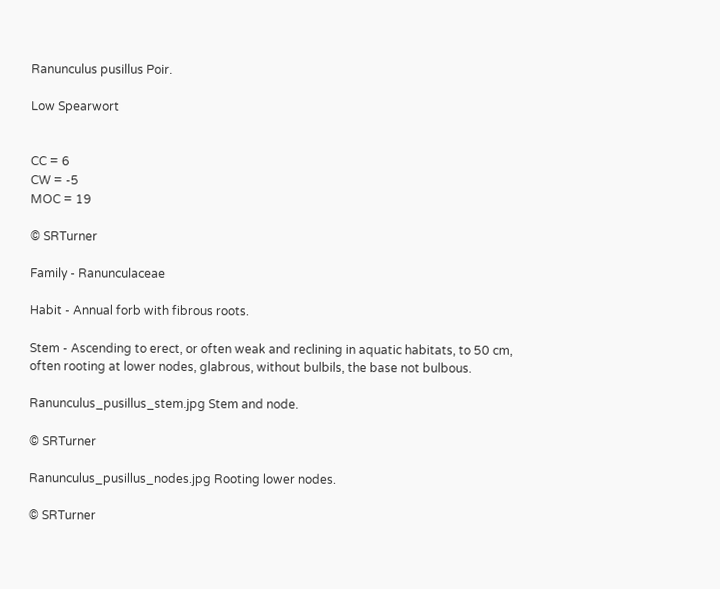Ranunculus pusillus Poir.

Low Spearwort


CC = 6
CW = -5
MOC = 19

© SRTurner

Family - Ranunculaceae

Habit - Annual forb with fibrous roots.

Stem - Ascending to erect, or often weak and reclining in aquatic habitats, to 50 cm, often rooting at lower nodes, glabrous, without bulbils, the base not bulbous.

Ranunculus_pusillus_stem.jpg Stem and node.

© SRTurner

Ranunculus_pusillus_nodes.jpg Rooting lower nodes.

© SRTurner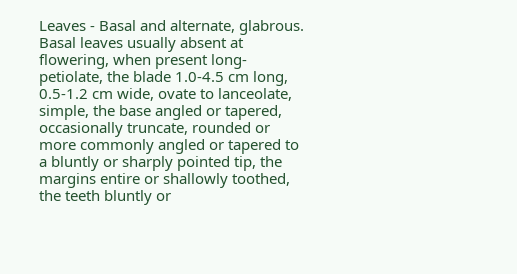Leaves - Basal and alternate, glabrous. Basal leaves usually absent at flowering, when present long-petiolate, the blade 1.0-4.5 cm long, 0.5-1.2 cm wide, ovate to lanceolate, simple, the base angled or tapered, occasionally truncate, rounded or more commonly angled or tapered to a bluntly or sharply pointed tip, the margins entire or shallowly toothed, the teeth bluntly or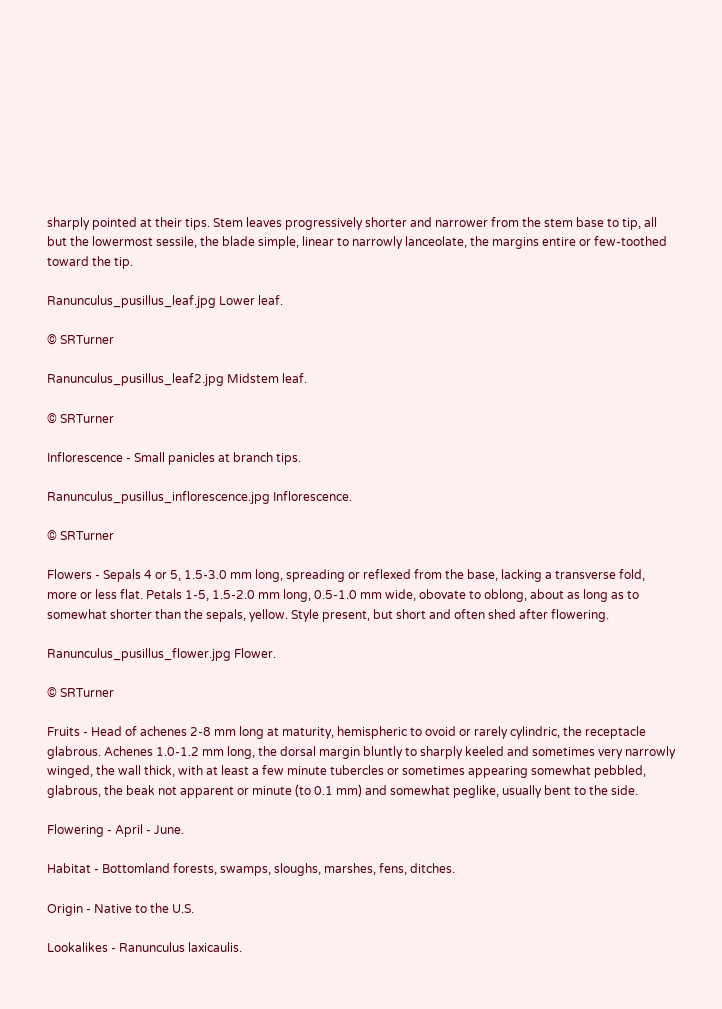sharply pointed at their tips. Stem leaves progressively shorter and narrower from the stem base to tip, all but the lowermost sessile, the blade simple, linear to narrowly lanceolate, the margins entire or few-toothed toward the tip.

Ranunculus_pusillus_leaf.jpg Lower leaf.

© SRTurner

Ranunculus_pusillus_leaf2.jpg Midstem leaf.

© SRTurner

Inflorescence - Small panicles at branch tips.

Ranunculus_pusillus_inflorescence.jpg Inflorescence.

© SRTurner

Flowers - Sepals 4 or 5, 1.5-3.0 mm long, spreading or reflexed from the base, lacking a transverse fold, more or less flat. Petals 1-5, 1.5-2.0 mm long, 0.5-1.0 mm wide, obovate to oblong, about as long as to somewhat shorter than the sepals, yellow. Style present, but short and often shed after flowering.

Ranunculus_pusillus_flower.jpg Flower.

© SRTurner

Fruits - Head of achenes 2-8 mm long at maturity, hemispheric to ovoid or rarely cylindric, the receptacle glabrous. Achenes 1.0-1.2 mm long, the dorsal margin bluntly to sharply keeled and sometimes very narrowly winged, the wall thick, with at least a few minute tubercles or sometimes appearing somewhat pebbled, glabrous, the beak not apparent or minute (to 0.1 mm) and somewhat peglike, usually bent to the side.

Flowering - April - June.

Habitat - Bottomland forests, swamps, sloughs, marshes, fens, ditches.

Origin - Native to the U.S.

Lookalikes - Ranunculus laxicaulis.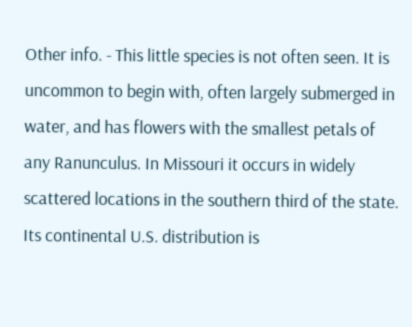Other info. - This little species is not often seen. It is uncommon to begin with, often largely submerged in water, and has flowers with the smallest petals of any Ranunculus. In Missouri it occurs in widely scattered locations in the southern third of the state. Its continental U.S. distribution is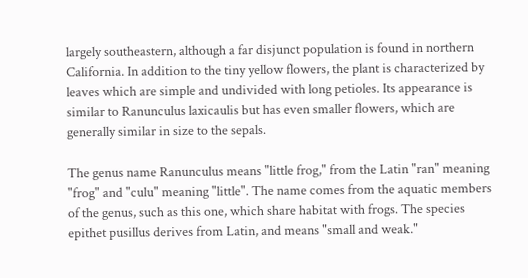largely southeastern, although a far disjunct population is found in northern California. In addition to the tiny yellow flowers, the plant is characterized by leaves which are simple and undivided with long petioles. Its appearance is similar to Ranunculus laxicaulis but has even smaller flowers, which are generally similar in size to the sepals.

The genus name Ranunculus means "little frog," from the Latin "ran" meaning "frog" and "culu" meaning "little". The name comes from the aquatic members of the genus, such as this one, which share habitat with frogs. The species epithet pusillus derives from Latin, and means "small and weak."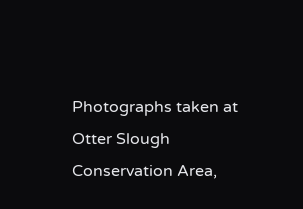Photographs taken at Otter Slough Conservation Area,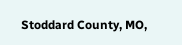Stoddard County, MO,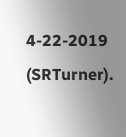4-22-2019 (SRTurner).